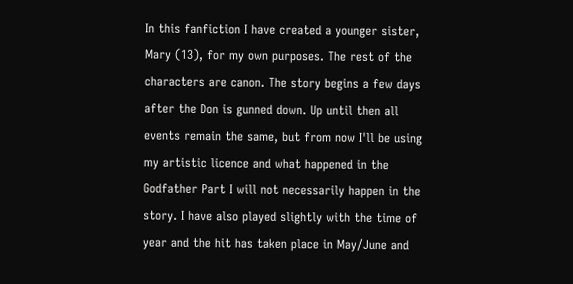In this fanfiction I have created a younger sister, Mary (13), for my own purposes. The rest of the characters are canon. The story begins a few days after the Don is gunned down. Up until then all events remain the same, but from now I'll be using my artistic licence and what happened in the Godfather Part I will not necessarily happen in the story. I have also played slightly with the time of year and the hit has taken place in May/June and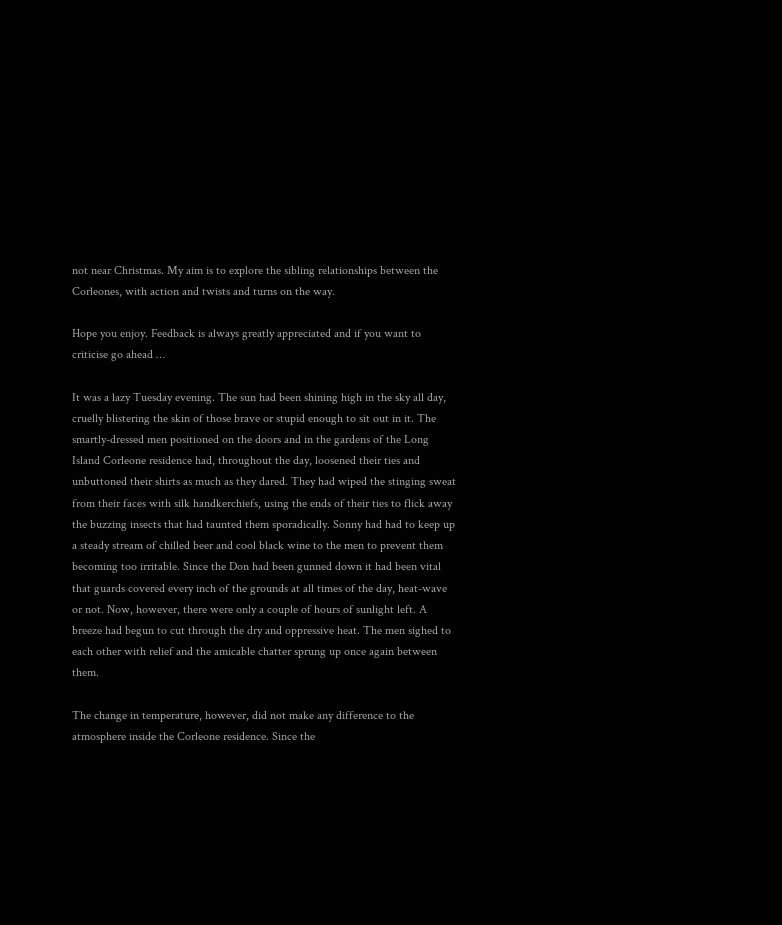not near Christmas. My aim is to explore the sibling relationships between the Corleones, with action and twists and turns on the way.

Hope you enjoy. Feedback is always greatly appreciated and if you want to criticise go ahead …

It was a lazy Tuesday evening. The sun had been shining high in the sky all day, cruelly blistering the skin of those brave or stupid enough to sit out in it. The smartly-dressed men positioned on the doors and in the gardens of the Long Island Corleone residence had, throughout the day, loosened their ties and unbuttoned their shirts as much as they dared. They had wiped the stinging sweat from their faces with silk handkerchiefs, using the ends of their ties to flick away the buzzing insects that had taunted them sporadically. Sonny had had to keep up a steady stream of chilled beer and cool black wine to the men to prevent them becoming too irritable. Since the Don had been gunned down it had been vital that guards covered every inch of the grounds at all times of the day, heat-wave or not. Now, however, there were only a couple of hours of sunlight left. A breeze had begun to cut through the dry and oppressive heat. The men sighed to each other with relief and the amicable chatter sprung up once again between them.

The change in temperature, however, did not make any difference to the atmosphere inside the Corleone residence. Since the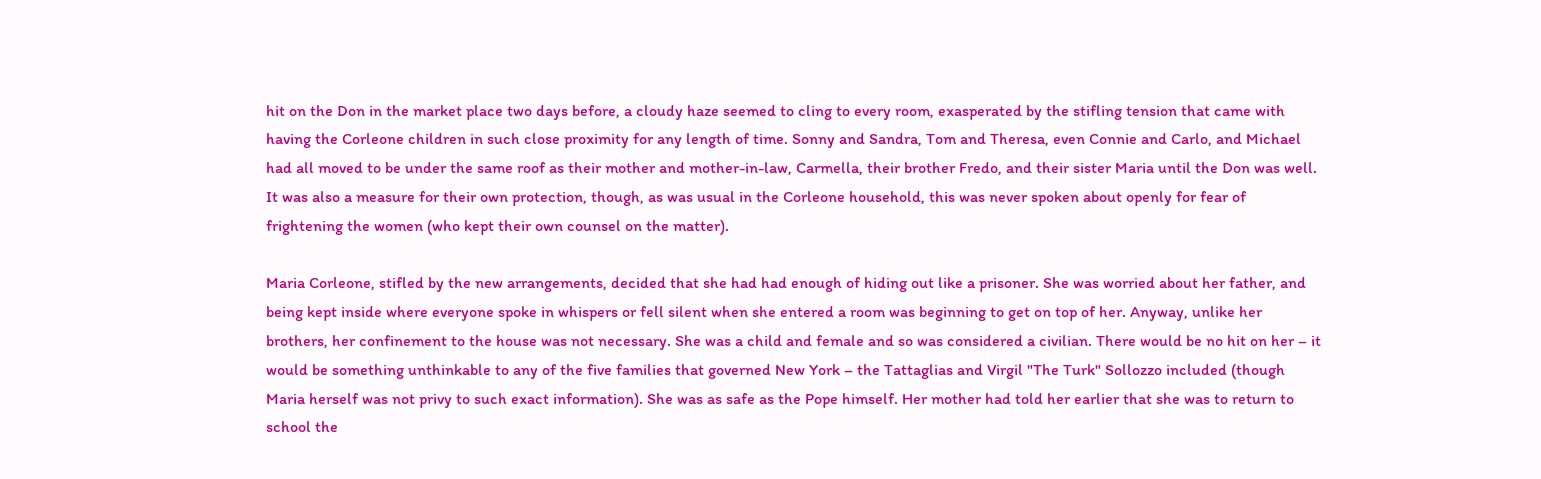hit on the Don in the market place two days before, a cloudy haze seemed to cling to every room, exasperated by the stifling tension that came with having the Corleone children in such close proximity for any length of time. Sonny and Sandra, Tom and Theresa, even Connie and Carlo, and Michael had all moved to be under the same roof as their mother and mother-in-law, Carmella, their brother Fredo, and their sister Maria until the Don was well. It was also a measure for their own protection, though, as was usual in the Corleone household, this was never spoken about openly for fear of frightening the women (who kept their own counsel on the matter).

Maria Corleone, stifled by the new arrangements, decided that she had had enough of hiding out like a prisoner. She was worried about her father, and being kept inside where everyone spoke in whispers or fell silent when she entered a room was beginning to get on top of her. Anyway, unlike her brothers, her confinement to the house was not necessary. She was a child and female and so was considered a civilian. There would be no hit on her – it would be something unthinkable to any of the five families that governed New York – the Tattaglias and Virgil "The Turk" Sollozzo included (though Maria herself was not privy to such exact information). She was as safe as the Pope himself. Her mother had told her earlier that she was to return to school the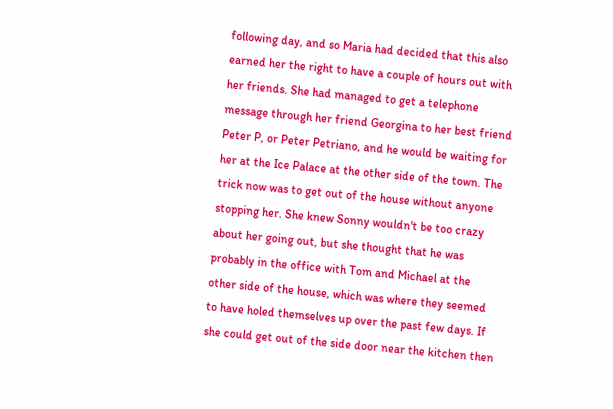following day, and so Maria had decided that this also earned her the right to have a couple of hours out with her friends. She had managed to get a telephone message through her friend Georgina to her best friend Peter P, or Peter Petriano, and he would be waiting for her at the Ice Palace at the other side of the town. The trick now was to get out of the house without anyone stopping her. She knew Sonny wouldn't be too crazy about her going out, but she thought that he was probably in the office with Tom and Michael at the other side of the house, which was where they seemed to have holed themselves up over the past few days. If she could get out of the side door near the kitchen then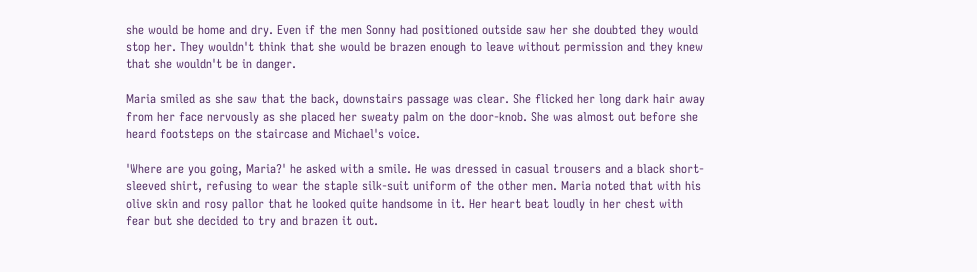she would be home and dry. Even if the men Sonny had positioned outside saw her she doubted they would stop her. They wouldn't think that she would be brazen enough to leave without permission and they knew that she wouldn't be in danger.

Maria smiled as she saw that the back, downstairs passage was clear. She flicked her long dark hair away from her face nervously as she placed her sweaty palm on the door-knob. She was almost out before she heard footsteps on the staircase and Michael's voice.

'Where are you going, Maria?' he asked with a smile. He was dressed in casual trousers and a black short-sleeved shirt, refusing to wear the staple silk-suit uniform of the other men. Maria noted that with his olive skin and rosy pallor that he looked quite handsome in it. Her heart beat loudly in her chest with fear but she decided to try and brazen it out.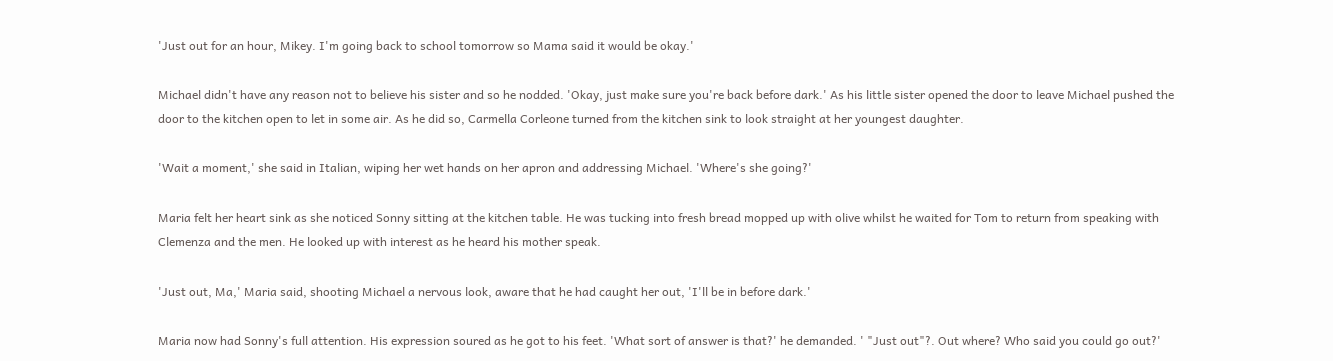'Just out for an hour, Mikey. I'm going back to school tomorrow so Mama said it would be okay.'

Michael didn't have any reason not to believe his sister and so he nodded. 'Okay, just make sure you're back before dark.' As his little sister opened the door to leave Michael pushed the door to the kitchen open to let in some air. As he did so, Carmella Corleone turned from the kitchen sink to look straight at her youngest daughter.

'Wait a moment,' she said in Italian, wiping her wet hands on her apron and addressing Michael. 'Where's she going?'

Maria felt her heart sink as she noticed Sonny sitting at the kitchen table. He was tucking into fresh bread mopped up with olive whilst he waited for Tom to return from speaking with Clemenza and the men. He looked up with interest as he heard his mother speak.

'Just out, Ma,' Maria said, shooting Michael a nervous look, aware that he had caught her out, 'I'll be in before dark.'

Maria now had Sonny's full attention. His expression soured as he got to his feet. 'What sort of answer is that?' he demanded. ' "Just out"?. Out where? Who said you could go out?'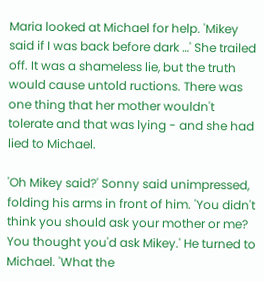Maria looked at Michael for help. 'Mikey said if I was back before dark …' She trailed off. It was a shameless lie, but the truth would cause untold ructions. There was one thing that her mother wouldn't tolerate and that was lying - and she had lied to Michael.

'Oh Mikey said?' Sonny said unimpressed, folding his arms in front of him. 'You didn't think you should ask your mother or me? You thought you'd ask Mikey.' He turned to Michael. 'What the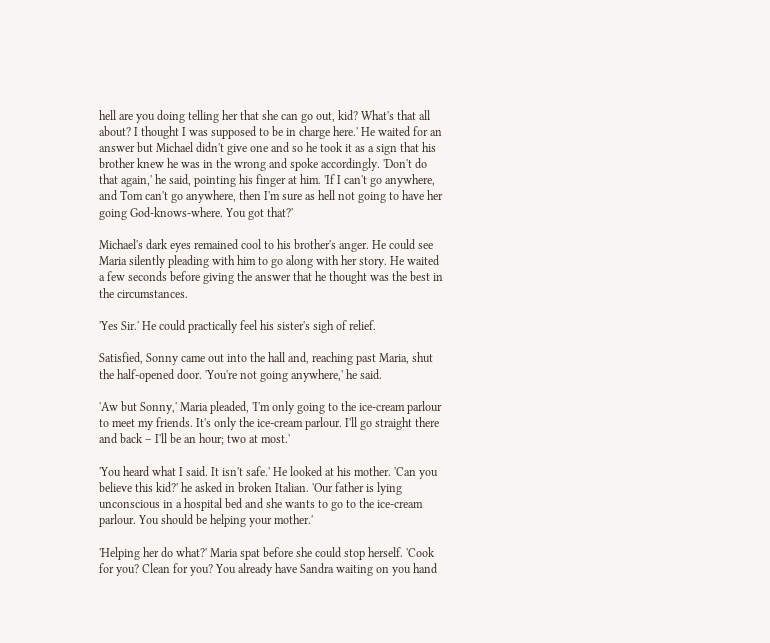hell are you doing telling her that she can go out, kid? What's that all about? I thought I was supposed to be in charge here.' He waited for an answer but Michael didn't give one and so he took it as a sign that his brother knew he was in the wrong and spoke accordingly. 'Don't do that again,' he said, pointing his finger at him. 'If I can't go anywhere, and Tom can't go anywhere, then I'm sure as hell not going to have her going God-knows-where. You got that?'

Michael's dark eyes remained cool to his brother's anger. He could see Maria silently pleading with him to go along with her story. He waited a few seconds before giving the answer that he thought was the best in the circumstances.

'Yes Sir.' He could practically feel his sister's sigh of relief.

Satisfied, Sonny came out into the hall and, reaching past Maria, shut the half-opened door. 'You're not going anywhere,' he said.

'Aw but Sonny,' Maria pleaded, 'I'm only going to the ice-cream parlour to meet my friends. It's only the ice-cream parlour. I'll go straight there and back – I'll be an hour; two at most.'

'You heard what I said. It isn't safe.' He looked at his mother. 'Can you believe this kid?' he asked in broken Italian. 'Our father is lying unconscious in a hospital bed and she wants to go to the ice-cream parlour. You should be helping your mother.'

'Helping her do what?' Maria spat before she could stop herself. 'Cook for you? Clean for you? You already have Sandra waiting on you hand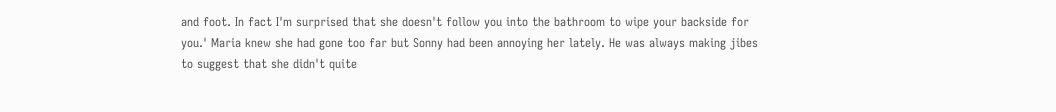and foot. In fact I'm surprised that she doesn't follow you into the bathroom to wipe your backside for you.' Maria knew she had gone too far but Sonny had been annoying her lately. He was always making jibes to suggest that she didn't quite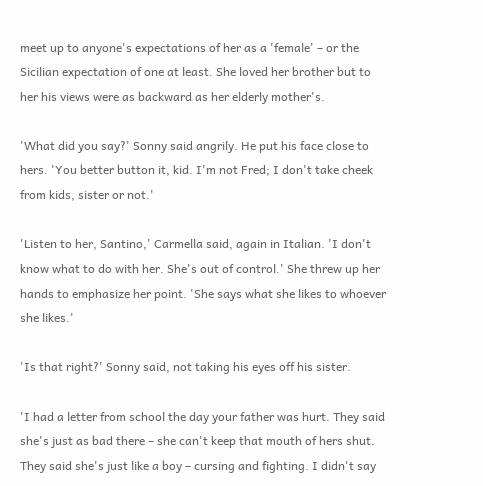meet up to anyone's expectations of her as a 'female' – or the Sicilian expectation of one at least. She loved her brother but to her his views were as backward as her elderly mother's.

'What did you say?' Sonny said angrily. He put his face close to hers. 'You better button it, kid. I'm not Fred; I don't take cheek from kids, sister or not.'

'Listen to her, Santino,' Carmella said, again in Italian. 'I don't know what to do with her. She's out of control.' She threw up her hands to emphasize her point. 'She says what she likes to whoever she likes.'

'Is that right?' Sonny said, not taking his eyes off his sister.

'I had a letter from school the day your father was hurt. They said she's just as bad there – she can't keep that mouth of hers shut. They said she's just like a boy – cursing and fighting. I didn't say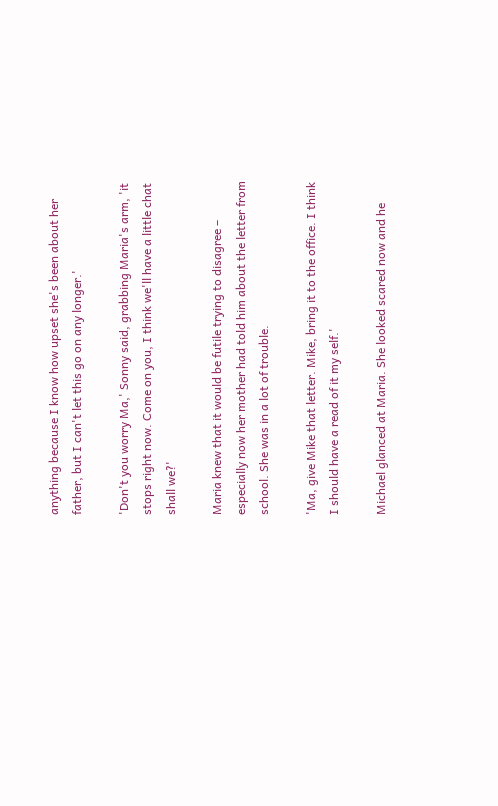anything because I know how upset she's been about her father, but I can't let this go on any longer.'

'Don't you worry Ma,' Sonny said, grabbing Maria's arm, 'it stops right now. Come on you, I think we'll have a little chat shall we?'

Maria knew that it would be futile trying to disagree – especially now her mother had told him about the letter from school. She was in a lot of trouble.

'Ma, give Mike that letter. Mike, bring it to the office. I think I should have a read of it my self.'

Michael glanced at Maria. She looked scared now and he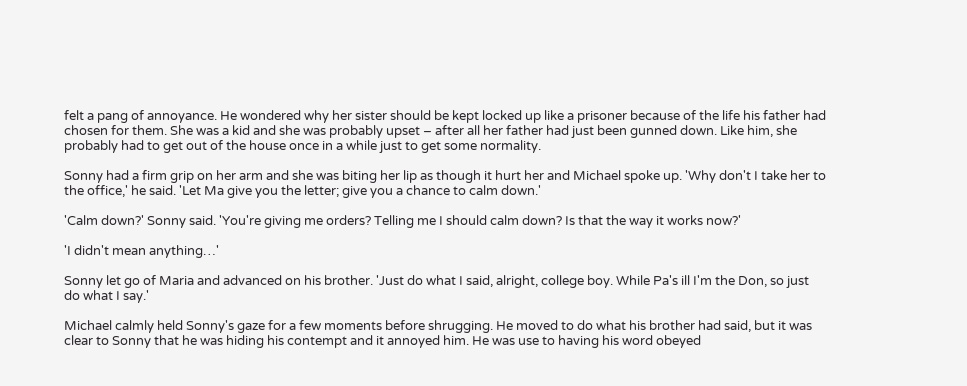felt a pang of annoyance. He wondered why her sister should be kept locked up like a prisoner because of the life his father had chosen for them. She was a kid and she was probably upset – after all her father had just been gunned down. Like him, she probably had to get out of the house once in a while just to get some normality.

Sonny had a firm grip on her arm and she was biting her lip as though it hurt her and Michael spoke up. 'Why don't I take her to the office,' he said. 'Let Ma give you the letter; give you a chance to calm down.'

'Calm down?' Sonny said. 'You're giving me orders? Telling me I should calm down? Is that the way it works now?'

'I didn't mean anything…'

Sonny let go of Maria and advanced on his brother. 'Just do what I said, alright, college boy. While Pa's ill I'm the Don, so just do what I say.'

Michael calmly held Sonny's gaze for a few moments before shrugging. He moved to do what his brother had said, but it was clear to Sonny that he was hiding his contempt and it annoyed him. He was use to having his word obeyed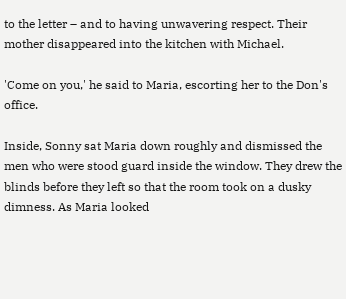to the letter – and to having unwavering respect. Their mother disappeared into the kitchen with Michael.

'Come on you,' he said to Maria, escorting her to the Don's office.

Inside, Sonny sat Maria down roughly and dismissed the men who were stood guard inside the window. They drew the blinds before they left so that the room took on a dusky dimness. As Maria looked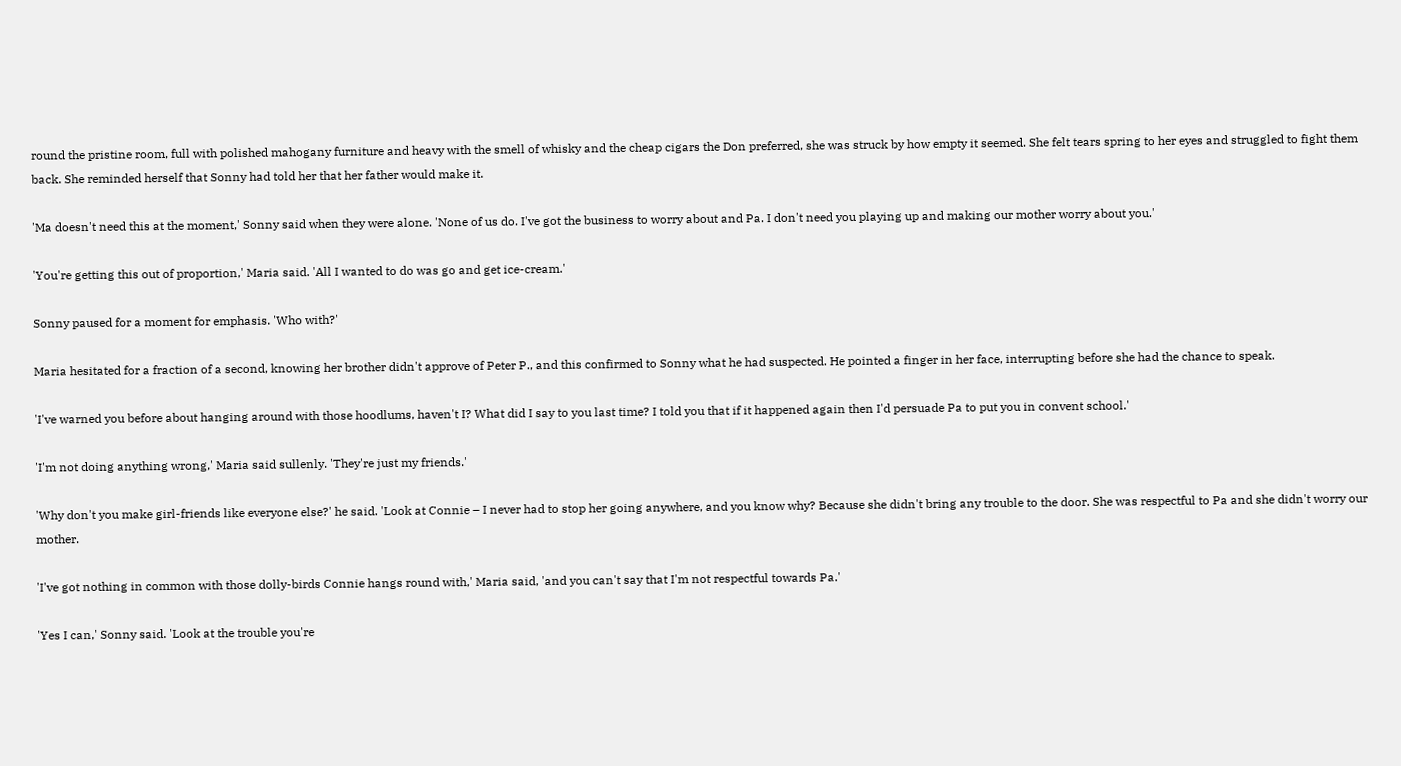round the pristine room, full with polished mahogany furniture and heavy with the smell of whisky and the cheap cigars the Don preferred, she was struck by how empty it seemed. She felt tears spring to her eyes and struggled to fight them back. She reminded herself that Sonny had told her that her father would make it.

'Ma doesn't need this at the moment,' Sonny said when they were alone. 'None of us do. I've got the business to worry about and Pa. I don't need you playing up and making our mother worry about you.'

'You're getting this out of proportion,' Maria said. 'All I wanted to do was go and get ice-cream.'

Sonny paused for a moment for emphasis. 'Who with?'

Maria hesitated for a fraction of a second, knowing her brother didn't approve of Peter P., and this confirmed to Sonny what he had suspected. He pointed a finger in her face, interrupting before she had the chance to speak.

'I've warned you before about hanging around with those hoodlums, haven't I? What did I say to you last time? I told you that if it happened again then I'd persuade Pa to put you in convent school.'

'I'm not doing anything wrong,' Maria said sullenly. 'They're just my friends.'

'Why don't you make girl-friends like everyone else?' he said. 'Look at Connie – I never had to stop her going anywhere, and you know why? Because she didn't bring any trouble to the door. She was respectful to Pa and she didn't worry our mother.

'I've got nothing in common with those dolly-birds Connie hangs round with,' Maria said, 'and you can't say that I'm not respectful towards Pa.'

'Yes I can,' Sonny said. 'Look at the trouble you're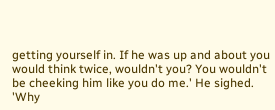getting yourself in. If he was up and about you would think twice, wouldn't you? You wouldn't be cheeking him like you do me.' He sighed. 'Why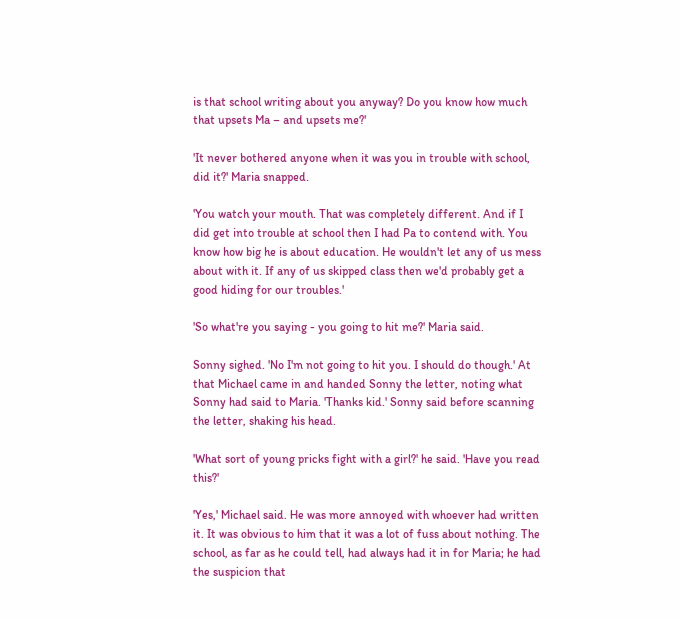is that school writing about you anyway? Do you know how much that upsets Ma – and upsets me?'

'It never bothered anyone when it was you in trouble with school, did it?' Maria snapped.

'You watch your mouth. That was completely different. And if I did get into trouble at school then I had Pa to contend with. You know how big he is about education. He wouldn't let any of us mess about with it. If any of us skipped class then we'd probably get a good hiding for our troubles.'

'So what're you saying - you going to hit me?' Maria said.

Sonny sighed. 'No I'm not going to hit you. I should do though.' At that Michael came in and handed Sonny the letter, noting what Sonny had said to Maria. 'Thanks kid.' Sonny said before scanning the letter, shaking his head.

'What sort of young pricks fight with a girl?' he said. 'Have you read this?'

'Yes,' Michael said. He was more annoyed with whoever had written it. It was obvious to him that it was a lot of fuss about nothing. The school, as far as he could tell, had always had it in for Maria; he had the suspicion that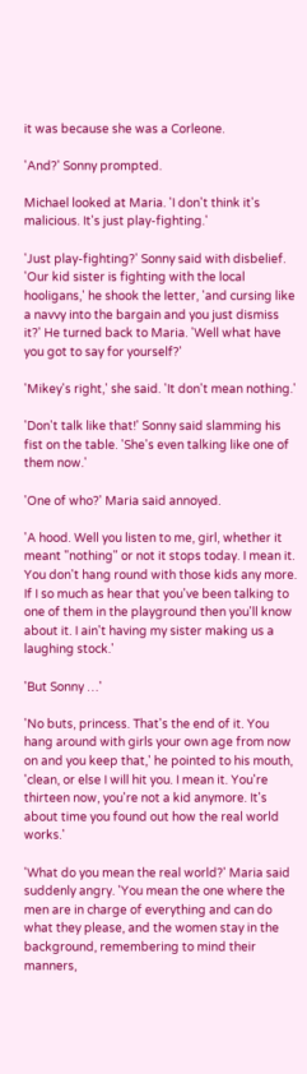it was because she was a Corleone.

'And?' Sonny prompted.

Michael looked at Maria. 'I don't think it's malicious. It's just play-fighting.'

'Just play-fighting?' Sonny said with disbelief. 'Our kid sister is fighting with the local hooligans,' he shook the letter, 'and cursing like a navvy into the bargain and you just dismiss it?' He turned back to Maria. 'Well what have you got to say for yourself?'

'Mikey's right,' she said. 'It don't mean nothing.'

'Don't talk like that!' Sonny said slamming his fist on the table. 'She's even talking like one of them now.'

'One of who?' Maria said annoyed.

'A hood. Well you listen to me, girl, whether it meant "nothing" or not it stops today. I mean it. You don't hang round with those kids any more. If I so much as hear that you've been talking to one of them in the playground then you'll know about it. I ain't having my sister making us a laughing stock.'

'But Sonny …'

'No buts, princess. That's the end of it. You hang around with girls your own age from now on and you keep that,' he pointed to his mouth, 'clean, or else I will hit you. I mean it. You're thirteen now, you're not a kid anymore. It's about time you found out how the real world works.'

'What do you mean the real world?' Maria said suddenly angry. 'You mean the one where the men are in charge of everything and can do what they please, and the women stay in the background, remembering to mind their manners,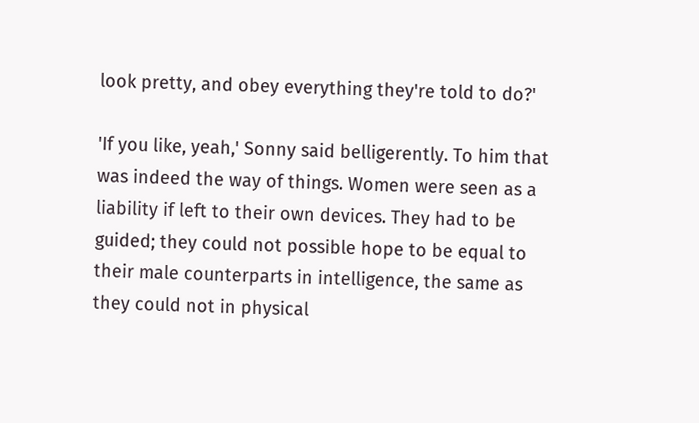look pretty, and obey everything they're told to do?'

'If you like, yeah,' Sonny said belligerently. To him that was indeed the way of things. Women were seen as a liability if left to their own devices. They had to be guided; they could not possible hope to be equal to their male counterparts in intelligence, the same as they could not in physical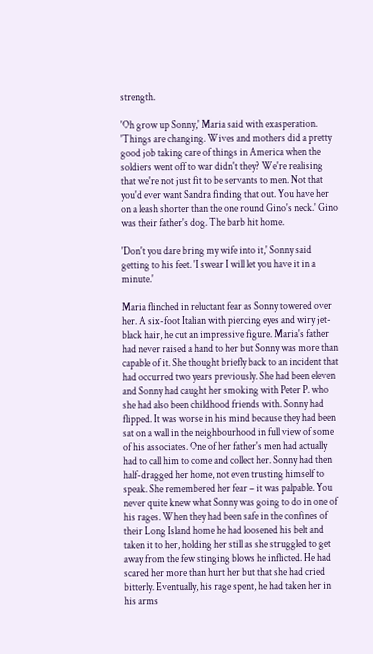strength.

'Oh grow up Sonny,' Maria said with exasperation. 'Things are changing. Wives and mothers did a pretty good job taking care of things in America when the soldiers went off to war didn't they? We're realising that we're not just fit to be servants to men. Not that you'd ever want Sandra finding that out. You have her on a leash shorter than the one round Gino's neck.' Gino was their father's dog. The barb hit home.

'Don't you dare bring my wife into it,' Sonny said getting to his feet. 'I swear I will let you have it in a minute.'

Maria flinched in reluctant fear as Sonny towered over her. A six-foot Italian with piercing eyes and wiry jet-black hair, he cut an impressive figure. Maria's father had never raised a hand to her but Sonny was more than capable of it. She thought briefly back to an incident that had occurred two years previously. She had been eleven and Sonny had caught her smoking with Peter P. who she had also been childhood friends with. Sonny had flipped. It was worse in his mind because they had been sat on a wall in the neighbourhood in full view of some of his associates. One of her father's men had actually had to call him to come and collect her. Sonny had then half-dragged her home, not even trusting himself to speak. She remembered her fear – it was palpable. You never quite knew what Sonny was going to do in one of his rages. When they had been safe in the confines of their Long Island home he had loosened his belt and taken it to her, holding her still as she struggled to get away from the few stinging blows he inflicted. He had scared her more than hurt her but that she had cried bitterly. Eventually, his rage spent, he had taken her in his arms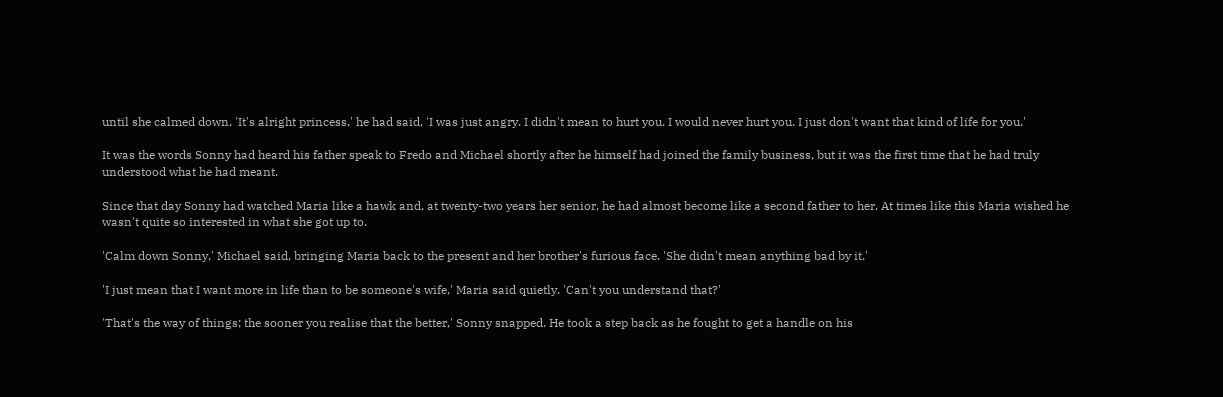until she calmed down. 'It's alright princess,' he had said, 'I was just angry. I didn't mean to hurt you. I would never hurt you. I just don't want that kind of life for you.'

It was the words Sonny had heard his father speak to Fredo and Michael shortly after he himself had joined the family business, but it was the first time that he had truly understood what he had meant.

Since that day Sonny had watched Maria like a hawk and, at twenty-two years her senior, he had almost become like a second father to her. At times like this Maria wished he wasn't quite so interested in what she got up to.

'Calm down Sonny,' Michael said, bringing Maria back to the present and her brother's furious face. 'She didn't mean anything bad by it.'

'I just mean that I want more in life than to be someone's wife,' Maria said quietly. 'Can't you understand that?'

'That's the way of things; the sooner you realise that the better,' Sonny snapped. He took a step back as he fought to get a handle on his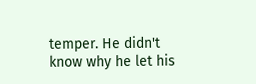temper. He didn't know why he let his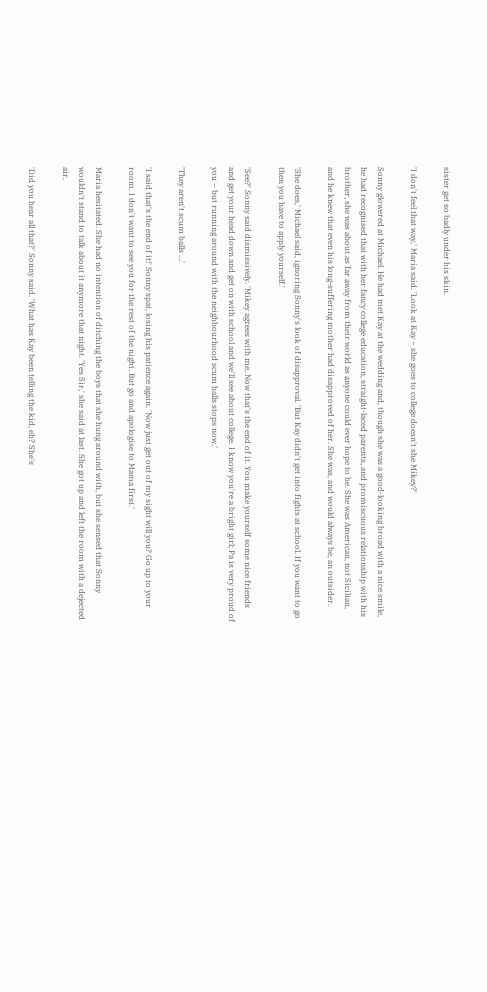sister get so badly under his skin.

'I don't feel that way,' Maria said. 'Look at Kay – she goes to college doesn't she Mikey?'

Sonny glowered at Michael. He had met Kay at the wedding and, though she was a good-looking broad with a nice smile, he had recognised that with her fancy college education, straight-laced parents, and promiscuous relationship with his brother, she was about as far away from their world as anyone could ever hope to be. She was American, not Sicilian, and he knew that even his long-suffering mother had disapproved of her. She was, and would always be, an outsider.

'She does,' Michael said, ignoring Sonny's look of disapproval. 'But Kay didn't get into fights at school. If you want to go then you have to apply yourself.'

'See?' Sonny said dismissively. 'Mikey agrees with me. Now that's the end of it. You make yourself some nice friends and get your head down and get on with school and we'll see about college. I know you're a bright girl; Pa is very proud of you – but running around with the neighbourhood scum balls stops now.'

'They aren't scum balls …'

'I said that's the end of it!' Sonny spat, losing his patience again. 'Now just get out of my sight will you? Go up to your room. I don't want to see you for the rest of the night. But go and apologise to Mama first.'

Maria hesitated. She had no intention of ditching the boys that she hung around with, but she sensed that Sonny wouldn't stand to talk about it anymore that night. 'Yes Sir,' she said at last. She got up and left the room with a dejected air.

'Did you hear all that?' Sonny said. 'What has Kay been telling the kid, eh? She's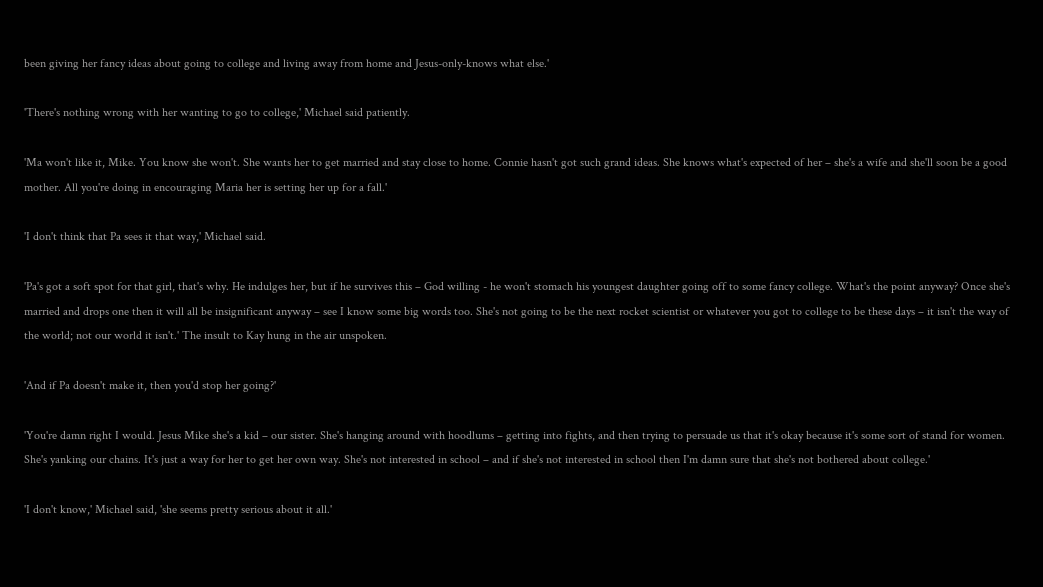been giving her fancy ideas about going to college and living away from home and Jesus-only-knows what else.'

'There's nothing wrong with her wanting to go to college,' Michael said patiently.

'Ma won't like it, Mike. You know she won't. She wants her to get married and stay close to home. Connie hasn't got such grand ideas. She knows what's expected of her – she's a wife and she'll soon be a good mother. All you're doing in encouraging Maria her is setting her up for a fall.'

'I don't think that Pa sees it that way,' Michael said.

'Pa's got a soft spot for that girl, that's why. He indulges her, but if he survives this – God willing - he won't stomach his youngest daughter going off to some fancy college. What's the point anyway? Once she's married and drops one then it will all be insignificant anyway – see I know some big words too. She's not going to be the next rocket scientist or whatever you got to college to be these days – it isn't the way of the world; not our world it isn't.' The insult to Kay hung in the air unspoken.

'And if Pa doesn't make it, then you'd stop her going?'

'You're damn right I would. Jesus Mike she's a kid – our sister. She's hanging around with hoodlums – getting into fights, and then trying to persuade us that it's okay because it's some sort of stand for women. She's yanking our chains. It's just a way for her to get her own way. She's not interested in school – and if she's not interested in school then I'm damn sure that she's not bothered about college.'

'I don't know,' Michael said, 'she seems pretty serious about it all.'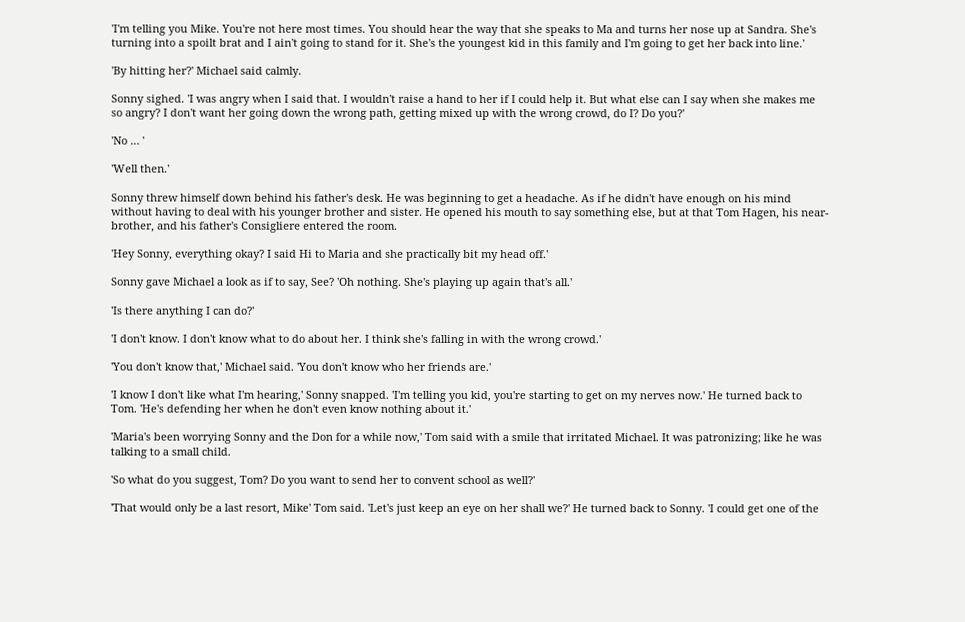'I'm telling you Mike. You're not here most times. You should hear the way that she speaks to Ma and turns her nose up at Sandra. She's turning into a spoilt brat and I ain't going to stand for it. She's the youngest kid in this family and I'm going to get her back into line.'

'By hitting her?' Michael said calmly.

Sonny sighed. 'I was angry when I said that. I wouldn't raise a hand to her if I could help it. But what else can I say when she makes me so angry? I don't want her going down the wrong path, getting mixed up with the wrong crowd, do I? Do you?'

'No … '

'Well then.'

Sonny threw himself down behind his father's desk. He was beginning to get a headache. As if he didn't have enough on his mind without having to deal with his younger brother and sister. He opened his mouth to say something else, but at that Tom Hagen, his near-brother, and his father's Consigliere entered the room.

'Hey Sonny, everything okay? I said Hi to Maria and she practically bit my head off.'

Sonny gave Michael a look as if to say, See? 'Oh nothing. She's playing up again that's all.'

'Is there anything I can do?'

'I don't know. I don't know what to do about her. I think she's falling in with the wrong crowd.'

'You don't know that,' Michael said. 'You don't know who her friends are.'

'I know I don't like what I'm hearing,' Sonny snapped. 'I'm telling you kid, you're starting to get on my nerves now.' He turned back to Tom. 'He's defending her when he don't even know nothing about it.'

'Maria's been worrying Sonny and the Don for a while now,' Tom said with a smile that irritated Michael. It was patronizing; like he was talking to a small child.

'So what do you suggest, Tom? Do you want to send her to convent school as well?'

'That would only be a last resort, Mike' Tom said. 'Let's just keep an eye on her shall we?' He turned back to Sonny. 'I could get one of the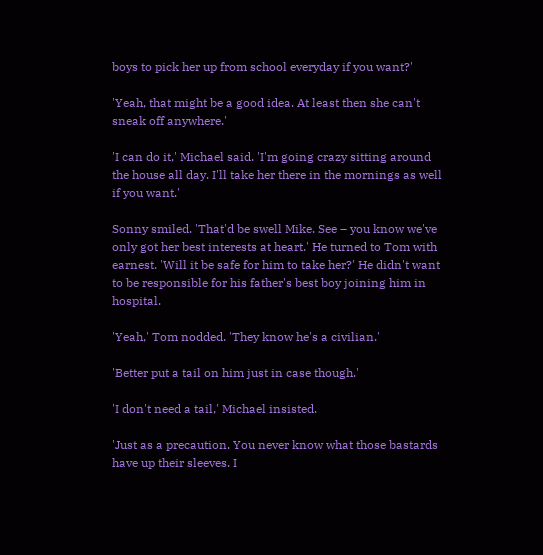boys to pick her up from school everyday if you want?'

'Yeah, that might be a good idea. At least then she can't sneak off anywhere.'

'I can do it,' Michael said. 'I'm going crazy sitting around the house all day. I'll take her there in the mornings as well if you want.'

Sonny smiled. 'That'd be swell Mike. See – you know we've only got her best interests at heart.' He turned to Tom with earnest. 'Will it be safe for him to take her?' He didn't want to be responsible for his father's best boy joining him in hospital.

'Yeah,' Tom nodded. 'They know he's a civilian.'

'Better put a tail on him just in case though.'

'I don't need a tail,' Michael insisted.

'Just as a precaution. You never know what those bastards have up their sleeves. I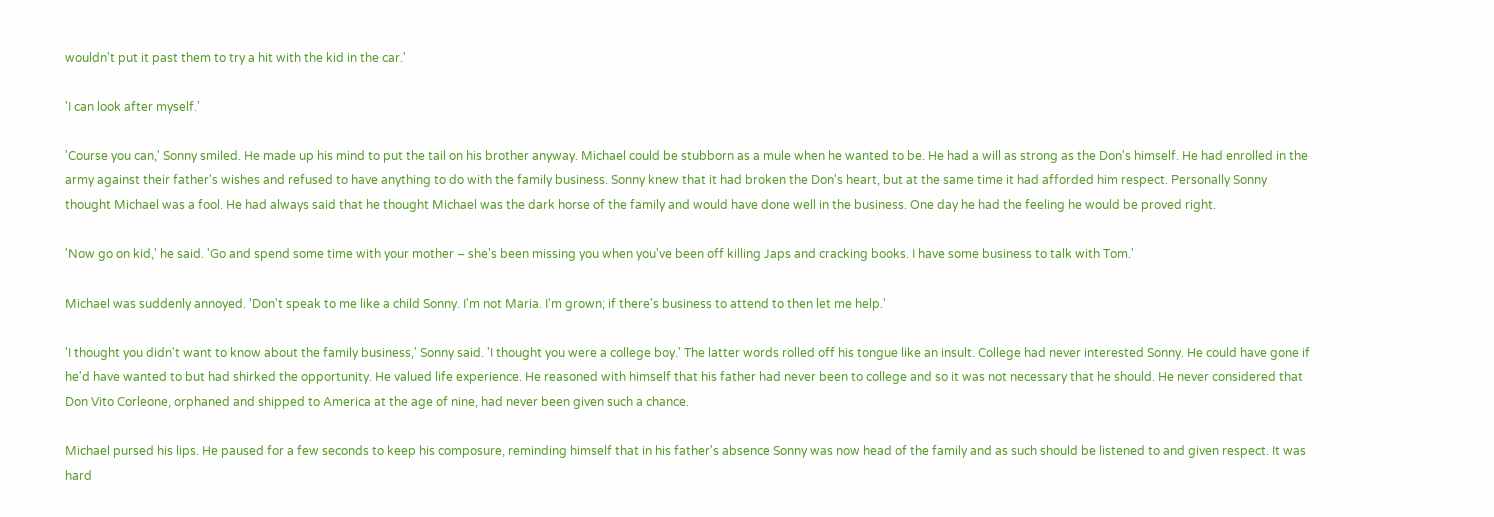wouldn't put it past them to try a hit with the kid in the car.'

'I can look after myself.'

'Course you can,' Sonny smiled. He made up his mind to put the tail on his brother anyway. Michael could be stubborn as a mule when he wanted to be. He had a will as strong as the Don's himself. He had enrolled in the army against their father's wishes and refused to have anything to do with the family business. Sonny knew that it had broken the Don's heart, but at the same time it had afforded him respect. Personally Sonny thought Michael was a fool. He had always said that he thought Michael was the dark horse of the family and would have done well in the business. One day he had the feeling he would be proved right.

'Now go on kid,' he said. 'Go and spend some time with your mother – she's been missing you when you've been off killing Japs and cracking books. I have some business to talk with Tom.'

Michael was suddenly annoyed. 'Don't speak to me like a child Sonny. I'm not Maria. I'm grown; if there's business to attend to then let me help.'

'I thought you didn't want to know about the family business,' Sonny said. 'I thought you were a college boy.' The latter words rolled off his tongue like an insult. College had never interested Sonny. He could have gone if he'd have wanted to but had shirked the opportunity. He valued life experience. He reasoned with himself that his father had never been to college and so it was not necessary that he should. He never considered that Don Vito Corleone, orphaned and shipped to America at the age of nine, had never been given such a chance.

Michael pursed his lips. He paused for a few seconds to keep his composure, reminding himself that in his father's absence Sonny was now head of the family and as such should be listened to and given respect. It was hard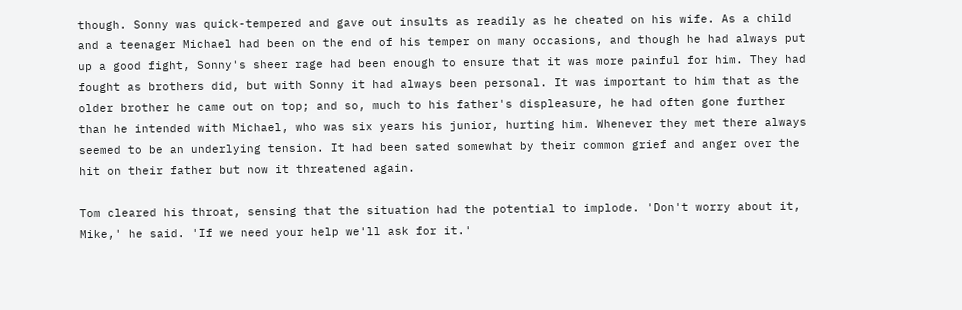though. Sonny was quick-tempered and gave out insults as readily as he cheated on his wife. As a child and a teenager Michael had been on the end of his temper on many occasions, and though he had always put up a good fight, Sonny's sheer rage had been enough to ensure that it was more painful for him. They had fought as brothers did, but with Sonny it had always been personal. It was important to him that as the older brother he came out on top; and so, much to his father's displeasure, he had often gone further than he intended with Michael, who was six years his junior, hurting him. Whenever they met there always seemed to be an underlying tension. It had been sated somewhat by their common grief and anger over the hit on their father but now it threatened again.

Tom cleared his throat, sensing that the situation had the potential to implode. 'Don't worry about it, Mike,' he said. 'If we need your help we'll ask for it.'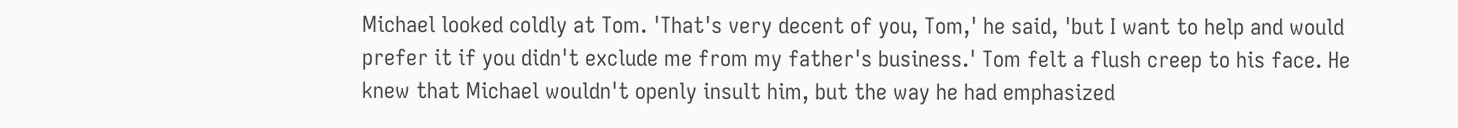Michael looked coldly at Tom. 'That's very decent of you, Tom,' he said, 'but I want to help and would prefer it if you didn't exclude me from my father's business.' Tom felt a flush creep to his face. He knew that Michael wouldn't openly insult him, but the way he had emphasized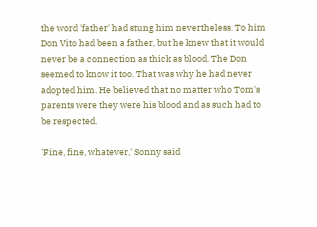the word 'father' had stung him nevertheless. To him Don Vito had been a father, but he knew that it would never be a connection as thick as blood. The Don seemed to know it too. That was why he had never adopted him. He believed that no matter who Tom's parents were they were his blood and as such had to be respected.

'Fine, fine, whatever,' Sonny said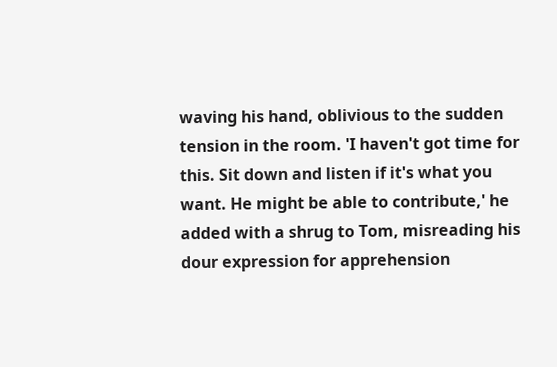waving his hand, oblivious to the sudden tension in the room. 'I haven't got time for this. Sit down and listen if it's what you want. He might be able to contribute,' he added with a shrug to Tom, misreading his dour expression for apprehension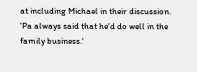at including Michael in their discussion. 'Pa always said that he'd do well in the family business.'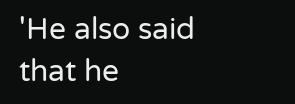'He also said that he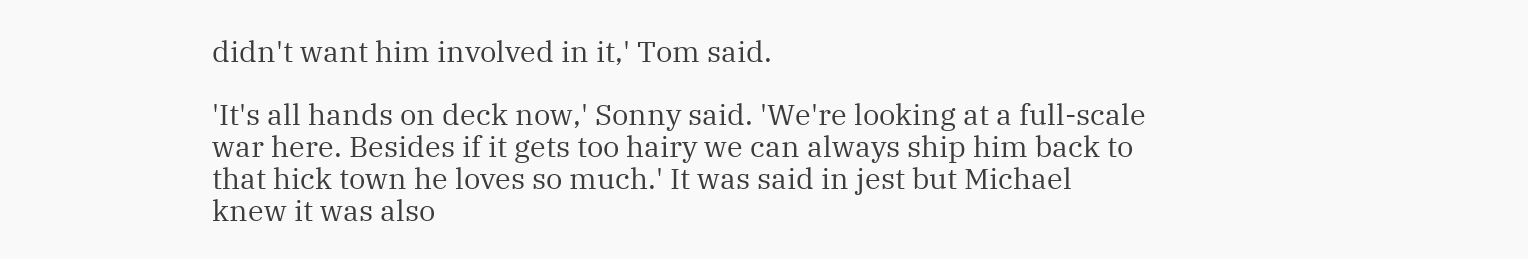didn't want him involved in it,' Tom said.

'It's all hands on deck now,' Sonny said. 'We're looking at a full-scale war here. Besides if it gets too hairy we can always ship him back to that hick town he loves so much.' It was said in jest but Michael knew it was also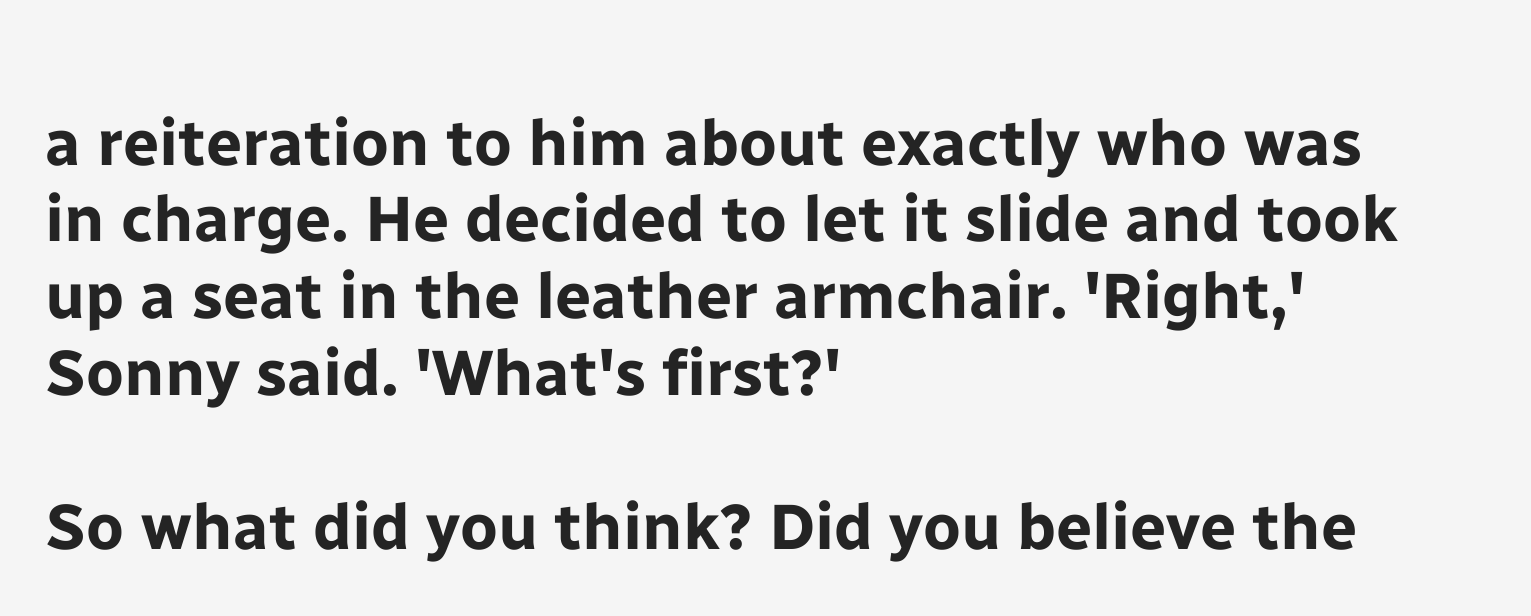a reiteration to him about exactly who was in charge. He decided to let it slide and took up a seat in the leather armchair. 'Right,' Sonny said. 'What's first?'

So what did you think? Did you believe the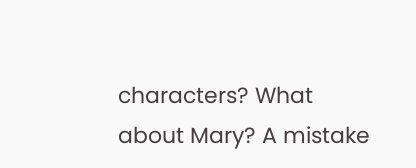characters? What about Mary? A mistake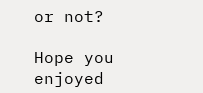or not?

Hope you enjoyed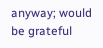anyway; would be grateful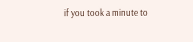if you took a minute to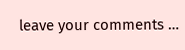leave your comments …